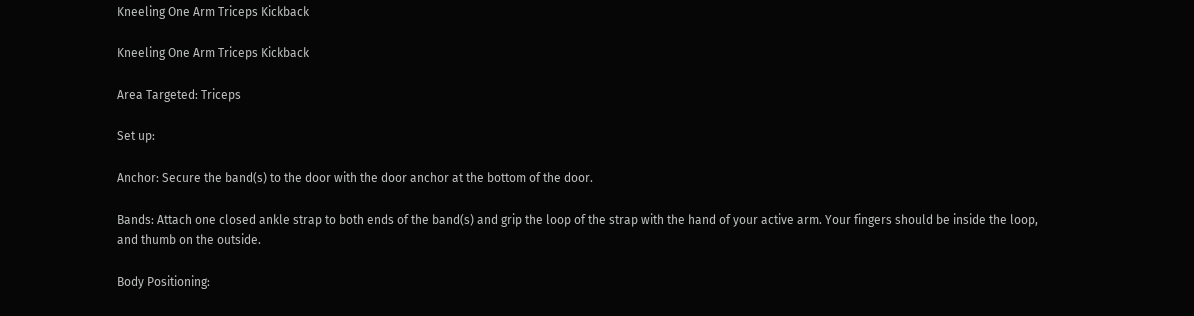Kneeling One Arm Triceps Kickback

Kneeling One Arm Triceps Kickback

Area Targeted: Triceps

Set up:

Anchor: Secure the band(s) to the door with the door anchor at the bottom of the door.

Bands: Attach one closed ankle strap to both ends of the band(s) and grip the loop of the strap with the hand of your active arm. Your fingers should be inside the loop, and thumb on the outside.

Body Positioning: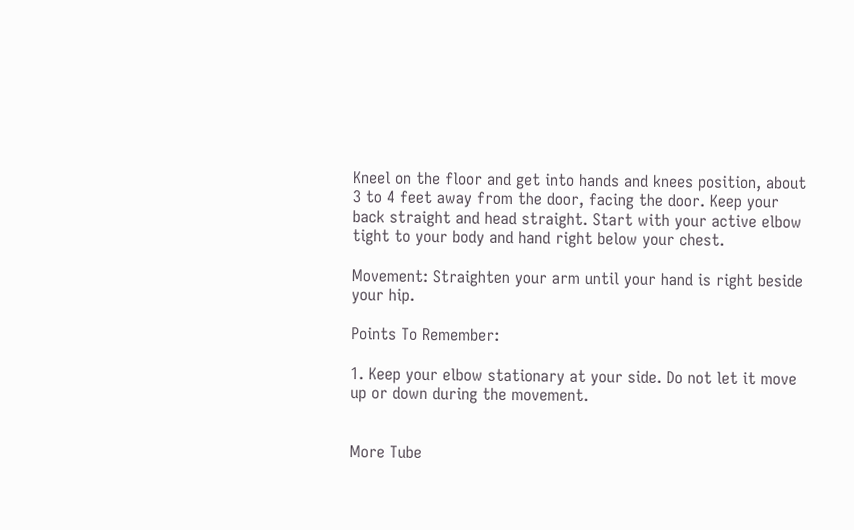Kneel on the floor and get into hands and knees position, about 3 to 4 feet away from the door, facing the door. Keep your back straight and head straight. Start with your active elbow tight to your body and hand right below your chest.

Movement: Straighten your arm until your hand is right beside your hip.

Points To Remember:

1. Keep your elbow stationary at your side. Do not let it move up or down during the movement.


More Tube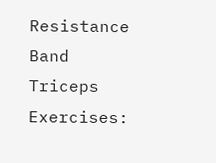Resistance Band Triceps Exercises: